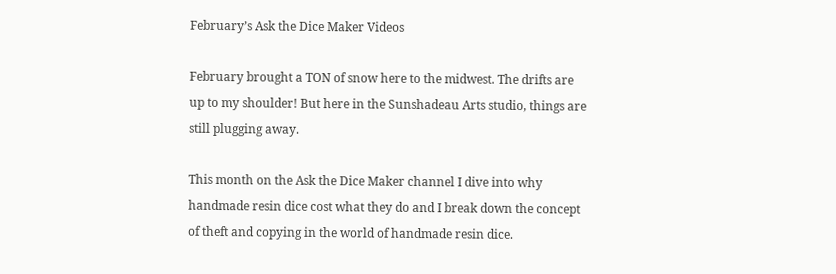February’s Ask the Dice Maker Videos

February brought a TON of snow here to the midwest. The drifts are up to my shoulder! But here in the Sunshadeau Arts studio, things are still plugging away.

This month on the Ask the Dice Maker channel I dive into why handmade resin dice cost what they do and I break down the concept of theft and copying in the world of handmade resin dice.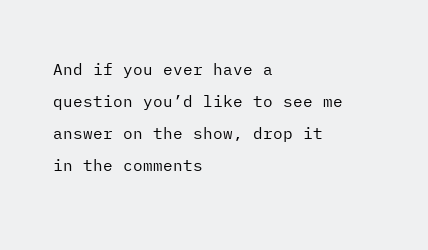And if you ever have a question you’d like to see me answer on the show, drop it in the comments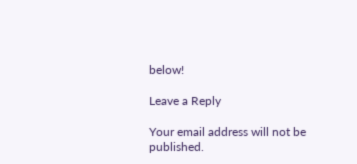below!

Leave a Reply

Your email address will not be published.